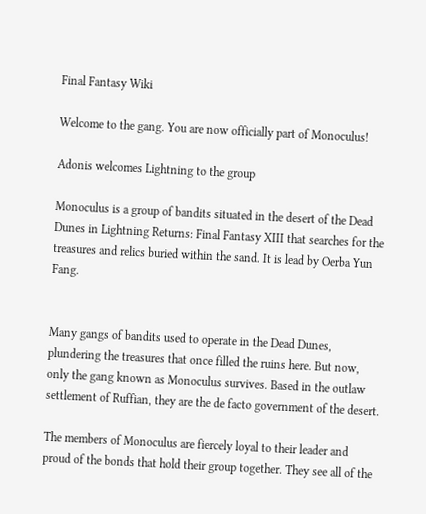Final Fantasy Wiki

Welcome to the gang. You are now officially part of Monoculus!

Adonis welcomes Lightning to the group

Monoculus is a group of bandits situated in the desert of the Dead Dunes in Lightning Returns: Final Fantasy XIII that searches for the treasures and relics buried within the sand. It is lead by Oerba Yun Fang.


Many gangs of bandits used to operate in the Dead Dunes, plundering the treasures that once filled the ruins here. But now, only the gang known as Monoculus survives. Based in the outlaw settlement of Ruffian, they are the de facto government of the desert.

The members of Monoculus are fiercely loyal to their leader and proud of the bonds that hold their group together. They see all of the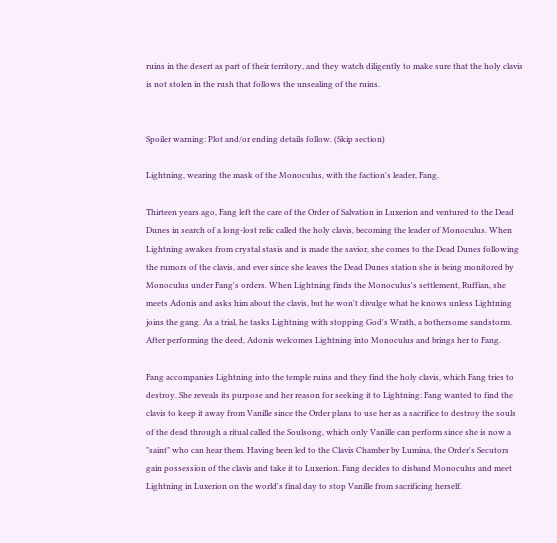ruins in the desert as part of their territory, and they watch diligently to make sure that the holy clavis is not stolen in the rush that follows the unsealing of the ruins.


Spoiler warning: Plot and/or ending details follow. (Skip section)

Lightning, wearing the mask of the Monoculus, with the faction's leader, Fang.

Thirteen years ago, Fang left the care of the Order of Salvation in Luxerion and ventured to the Dead Dunes in search of a long-lost relic called the holy clavis, becoming the leader of Monoculus. When Lightning awakes from crystal stasis and is made the savior, she comes to the Dead Dunes following the rumors of the clavis, and ever since she leaves the Dead Dunes station she is being monitored by Monoculus under Fang's orders. When Lightning finds the Monoculus's settlement, Ruffian, she meets Adonis and asks him about the clavis, but he won't divulge what he knows unless Lightning joins the gang. As a trial, he tasks Lightning with stopping God's Wrath, a bothersome sandstorm. After performing the deed, Adonis welcomes Lightning into Monoculus and brings her to Fang.

Fang accompanies Lightning into the temple ruins and they find the holy clavis, which Fang tries to destroy. She reveals its purpose and her reason for seeking it to Lightning: Fang wanted to find the clavis to keep it away from Vanille since the Order plans to use her as a sacrifice to destroy the souls of the dead through a ritual called the Soulsong, which only Vanille can perform since she is now a "saint" who can hear them. Having been led to the Clavis Chamber by Lumina, the Order's Secutors gain possession of the clavis and take it to Luxerion. Fang decides to disband Monoculus and meet Lightning in Luxerion on the world's final day to stop Vanille from sacrificing herself.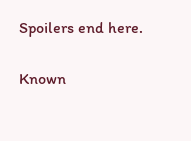Spoilers end here.

Known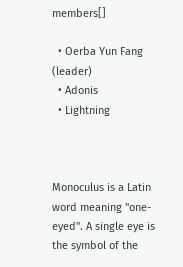members[]

  • Oerba Yun Fang (leader)
  • Adonis
  • Lightning



Monoculus is a Latin word meaning "one-eyed". A single eye is the symbol of the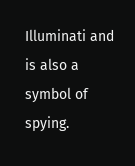Illuminati and is also a symbol of spying.